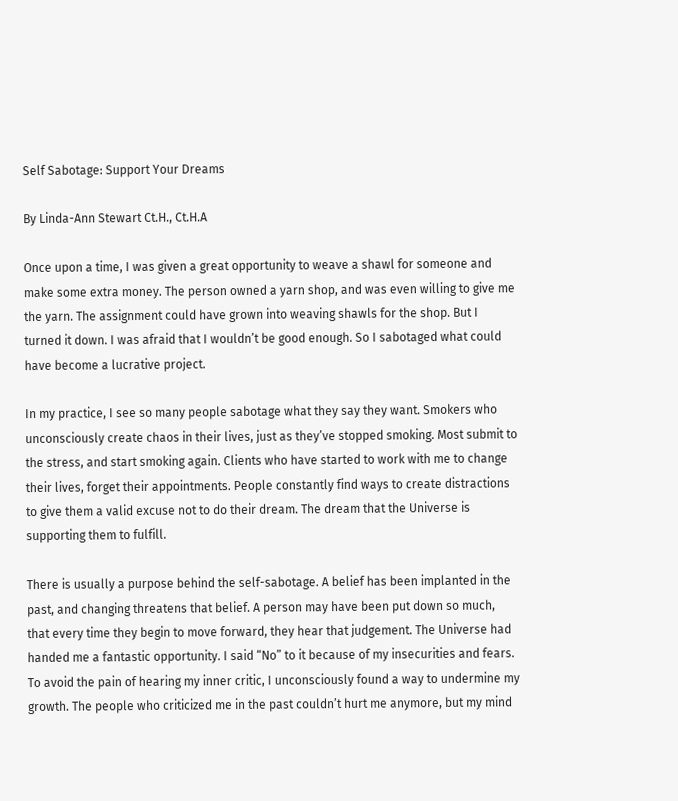Self Sabotage: Support Your Dreams

By Linda-Ann Stewart Ct.H., Ct.H.A

Once upon a time, I was given a great opportunity to weave a shawl for someone and make some extra money. The person owned a yarn shop, and was even willing to give me the yarn. The assignment could have grown into weaving shawls for the shop. But I turned it down. I was afraid that I wouldn’t be good enough. So I sabotaged what could have become a lucrative project.

In my practice, I see so many people sabotage what they say they want. Smokers who unconsciously create chaos in their lives, just as they’ve stopped smoking. Most submit to the stress, and start smoking again. Clients who have started to work with me to change their lives, forget their appointments. People constantly find ways to create distractions to give them a valid excuse not to do their dream. The dream that the Universe is supporting them to fulfill.

There is usually a purpose behind the self-sabotage. A belief has been implanted in the past, and changing threatens that belief. A person may have been put down so much, that every time they begin to move forward, they hear that judgement. The Universe had handed me a fantastic opportunity. I said “No” to it because of my insecurities and fears. To avoid the pain of hearing my inner critic, I unconsciously found a way to undermine my growth. The people who criticized me in the past couldn’t hurt me anymore, but my mind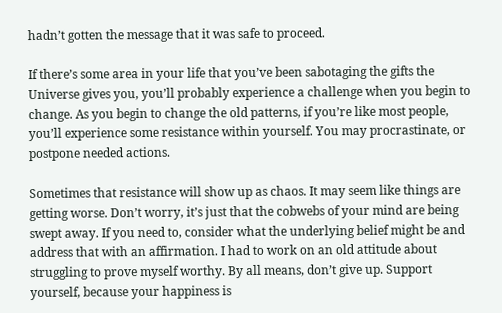hadn’t gotten the message that it was safe to proceed.

If there’s some area in your life that you’ve been sabotaging the gifts the Universe gives you, you’ll probably experience a challenge when you begin to change. As you begin to change the old patterns, if you’re like most people, you’ll experience some resistance within yourself. You may procrastinate, or postpone needed actions.

Sometimes that resistance will show up as chaos. It may seem like things are getting worse. Don’t worry, it’s just that the cobwebs of your mind are being swept away. If you need to, consider what the underlying belief might be and address that with an affirmation. I had to work on an old attitude about struggling to prove myself worthy. By all means, don’t give up. Support yourself, because your happiness is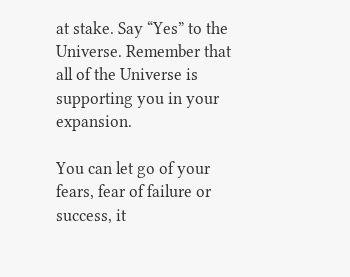at stake. Say “Yes” to the Universe. Remember that all of the Universe is supporting you in your expansion.

You can let go of your fears, fear of failure or success, it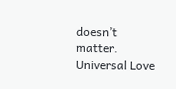doesn’t matter. Universal Love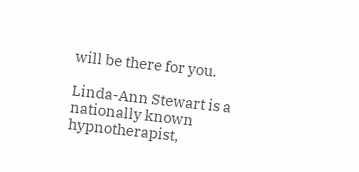will be there for you.

Linda-Ann Stewart is a nationally known hypnotherapist,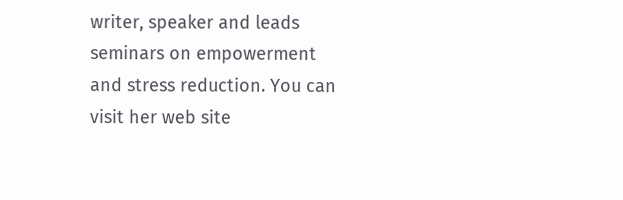writer, speaker and leads seminars on empowerment and stress reduction. You can visit her web site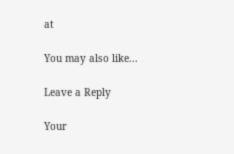at

You may also like...

Leave a Reply

Your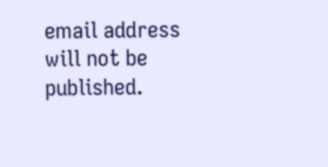email address will not be published.